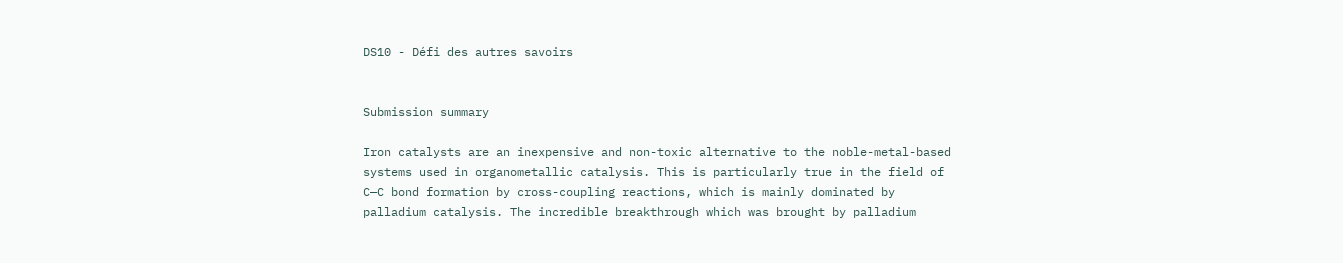DS10 - Défi des autres savoirs


Submission summary

Iron catalysts are an inexpensive and non-toxic alternative to the noble-metal-based systems used in organometallic catalysis. This is particularly true in the field of C—C bond formation by cross-coupling reactions, which is mainly dominated by palladium catalysis. The incredible breakthrough which was brought by palladium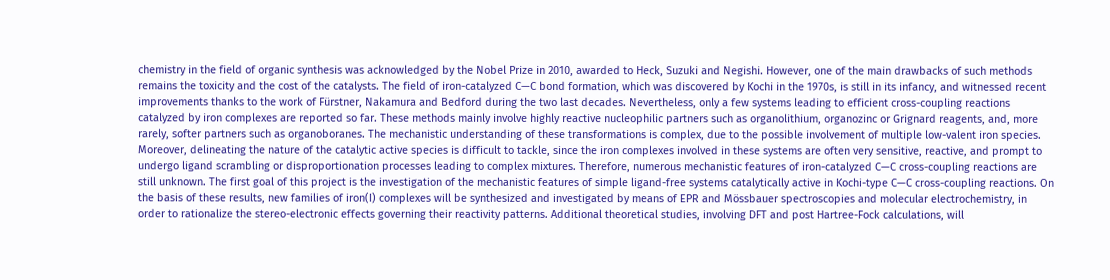chemistry in the field of organic synthesis was acknowledged by the Nobel Prize in 2010, awarded to Heck, Suzuki and Negishi. However, one of the main drawbacks of such methods remains the toxicity and the cost of the catalysts. The field of iron-catalyzed C—C bond formation, which was discovered by Kochi in the 1970s, is still in its infancy, and witnessed recent improvements thanks to the work of Fürstner, Nakamura and Bedford during the two last decades. Nevertheless, only a few systems leading to efficient cross-coupling reactions catalyzed by iron complexes are reported so far. These methods mainly involve highly reactive nucleophilic partners such as organolithium, organozinc or Grignard reagents, and, more rarely, softer partners such as organoboranes. The mechanistic understanding of these transformations is complex, due to the possible involvement of multiple low-valent iron species. Moreover, delineating the nature of the catalytic active species is difficult to tackle, since the iron complexes involved in these systems are often very sensitive, reactive, and prompt to undergo ligand scrambling or disproportionation processes leading to complex mixtures. Therefore, numerous mechanistic features of iron-catalyzed C—C cross-coupling reactions are still unknown. The first goal of this project is the investigation of the mechanistic features of simple ligand-free systems catalytically active in Kochi-type C—C cross-coupling reactions. On the basis of these results, new families of iron(I) complexes will be synthesized and investigated by means of EPR and Mössbauer spectroscopies and molecular electrochemistry, in order to rationalize the stereo-electronic effects governing their reactivity patterns. Additional theoretical studies, involving DFT and post Hartree-Fock calculations, will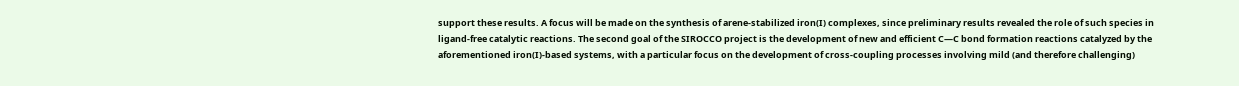support these results. A focus will be made on the synthesis of arene-stabilized iron(I) complexes, since preliminary results revealed the role of such species in ligand-free catalytic reactions. The second goal of the SIROCCO project is the development of new and efficient C—C bond formation reactions catalyzed by the aforementioned iron(I)-based systems, with a particular focus on the development of cross-coupling processes involving mild (and therefore challenging)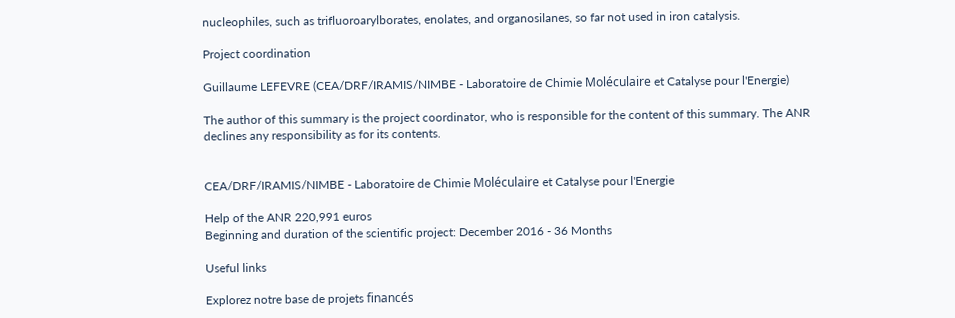nucleophiles, such as trifluoroarylborates, enolates, and organosilanes, so far not used in iron catalysis.

Project coordination

Guillaume LEFEVRE (CEA/DRF/IRAMIS/NIMBE - Laboratoire de Chimie Moléculaire et Catalyse pour l'Energie)

The author of this summary is the project coordinator, who is responsible for the content of this summary. The ANR declines any responsibility as for its contents.


CEA/DRF/IRAMIS/NIMBE - Laboratoire de Chimie Moléculaire et Catalyse pour l'Energie

Help of the ANR 220,991 euros
Beginning and duration of the scientific project: December 2016 - 36 Months

Useful links

Explorez notre base de projets financés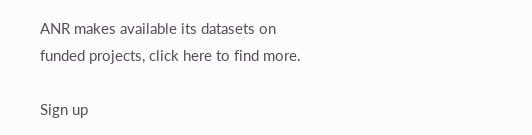ANR makes available its datasets on funded projects, click here to find more.

Sign up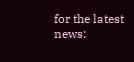for the latest news: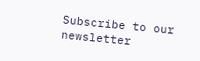Subscribe to our newsletter